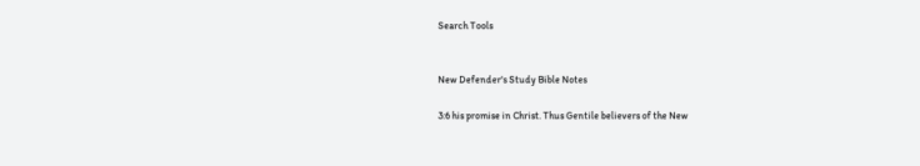Search Tools


New Defender's Study Bible Notes

3:6 his promise in Christ. Thus Gentile believers of the New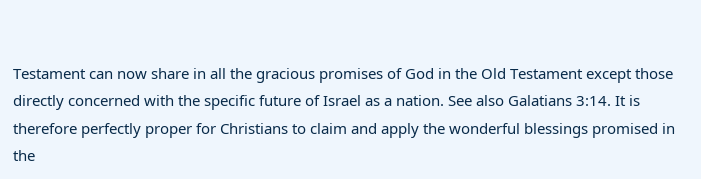Testament can now share in all the gracious promises of God in the Old Testament except those directly concerned with the specific future of Israel as a nation. See also Galatians 3:14. It is therefore perfectly proper for Christians to claim and apply the wonderful blessings promised in the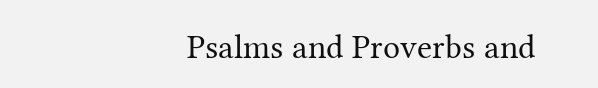Psalms and Proverbs and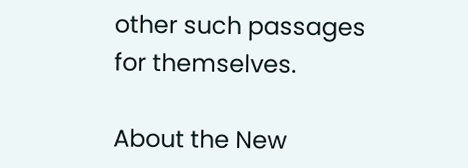other such passages for themselves.

About the New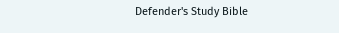Defender's Study Bible